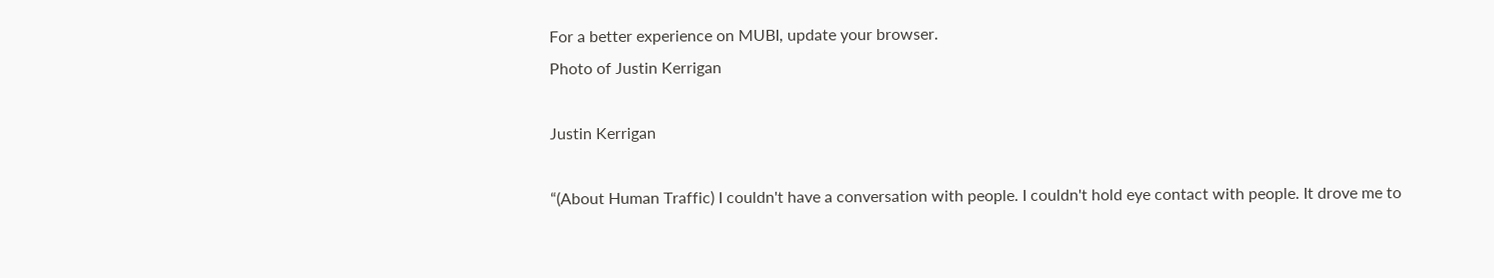For a better experience on MUBI, update your browser.
Photo of Justin Kerrigan

Justin Kerrigan

“(About Human Traffic) I couldn't have a conversation with people. I couldn't hold eye contact with people. It drove me to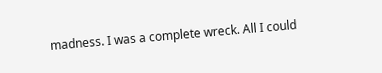madness. I was a complete wreck. All I could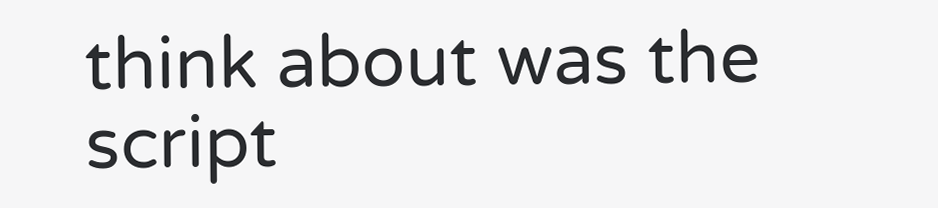think about was the script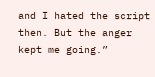and I hated the script then. But the anger kept me going.”